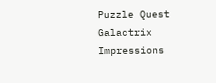Puzzle Quest Galactrix Impressions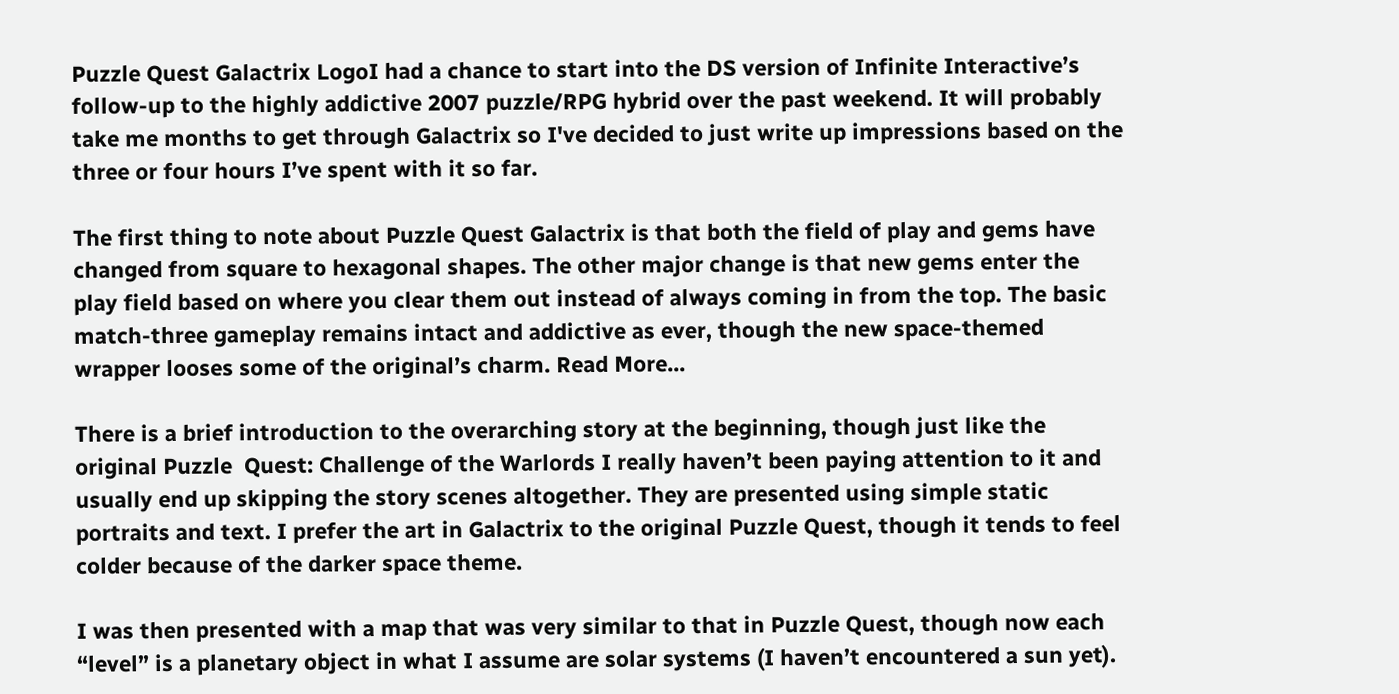Puzzle Quest Galactrix LogoI had a chance to start into the DS version of Infinite Interactive’s follow-up to the highly addictive 2007 puzzle/RPG hybrid over the past weekend. It will probably take me months to get through Galactrix so I've decided to just write up impressions based on the three or four hours I’ve spent with it so far.

The first thing to note about Puzzle Quest Galactrix is that both the field of play and gems have changed from square to hexagonal shapes. The other major change is that new gems enter the play field based on where you clear them out instead of always coming in from the top. The basic match-three gameplay remains intact and addictive as ever, though the new space-themed wrapper looses some of the original’s charm. Read More...

There is a brief introduction to the overarching story at the beginning, though just like the original Puzzle  Quest: Challenge of the Warlords I really haven’t been paying attention to it and usually end up skipping the story scenes altogether. They are presented using simple static portraits and text. I prefer the art in Galactrix to the original Puzzle Quest, though it tends to feel colder because of the darker space theme.

I was then presented with a map that was very similar to that in Puzzle Quest, though now each “level” is a planetary object in what I assume are solar systems (I haven’t encountered a sun yet).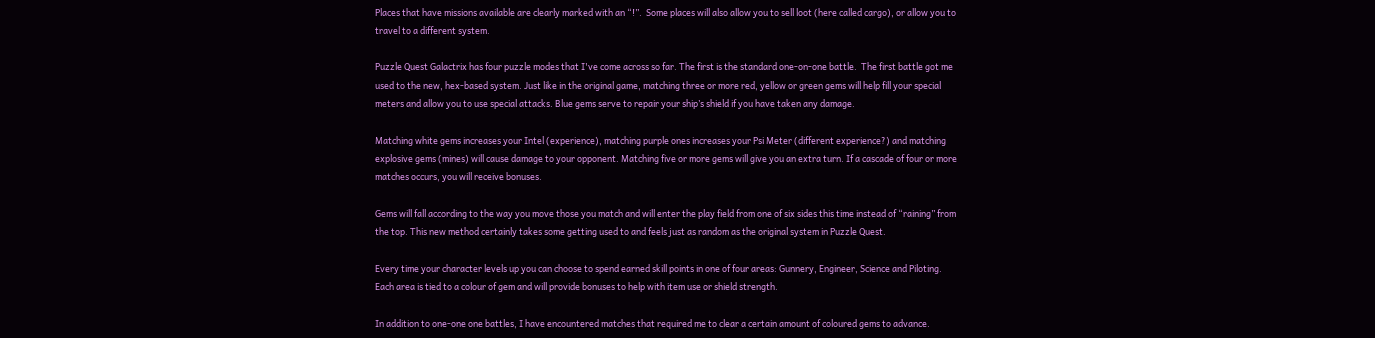Places that have missions available are clearly marked with an “!”.  Some places will also allow you to sell loot (here called cargo), or allow you to travel to a different system.

Puzzle Quest Galactrix has four puzzle modes that I've come across so far. The first is the standard one-on-one battle.  The first battle got me used to the new, hex-based system. Just like in the original game, matching three or more red, yellow or green gems will help fill your special meters and allow you to use special attacks. Blue gems serve to repair your ship’s shield if you have taken any damage.

Matching white gems increases your Intel (experience), matching purple ones increases your Psi Meter (different experience?) and matching explosive gems (mines) will cause damage to your opponent. Matching five or more gems will give you an extra turn. If a cascade of four or more matches occurs, you will receive bonuses.

Gems will fall according to the way you move those you match and will enter the play field from one of six sides this time instead of “raining” from the top. This new method certainly takes some getting used to and feels just as random as the original system in Puzzle Quest.

Every time your character levels up you can choose to spend earned skill points in one of four areas: Gunnery, Engineer, Science and Piloting.  Each area is tied to a colour of gem and will provide bonuses to help with item use or shield strength.

In addition to one-one one battles, I have encountered matches that required me to clear a certain amount of coloured gems to advance.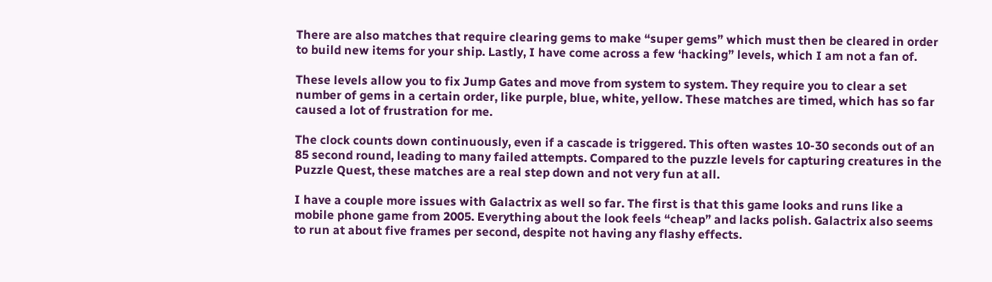There are also matches that require clearing gems to make “super gems” which must then be cleared in order to build new items for your ship. Lastly, I have come across a few ‘hacking” levels, which I am not a fan of.

These levels allow you to fix Jump Gates and move from system to system. They require you to clear a set number of gems in a certain order, like purple, blue, white, yellow. These matches are timed, which has so far caused a lot of frustration for me.

The clock counts down continuously, even if a cascade is triggered. This often wastes 10-30 seconds out of an 85 second round, leading to many failed attempts. Compared to the puzzle levels for capturing creatures in the Puzzle Quest, these matches are a real step down and not very fun at all.

I have a couple more issues with Galactrix as well so far. The first is that this game looks and runs like a mobile phone game from 2005. Everything about the look feels “cheap” and lacks polish. Galactrix also seems to run at about five frames per second, despite not having any flashy effects.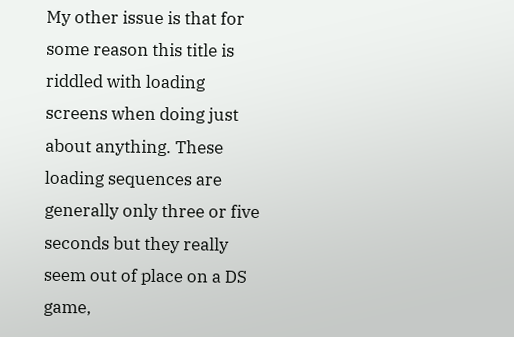My other issue is that for some reason this title is riddled with loading screens when doing just about anything. These loading sequences are generally only three or five seconds but they really seem out of place on a DS game,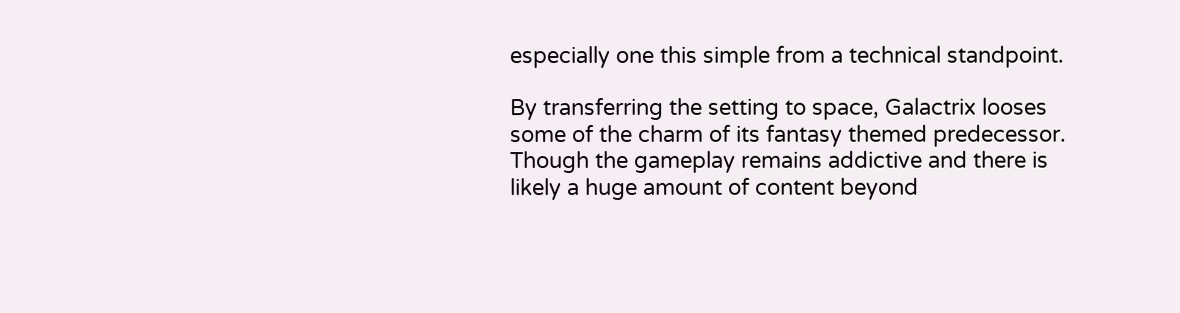especially one this simple from a technical standpoint.

By transferring the setting to space, Galactrix looses some of the charm of its fantasy themed predecessor. Though the gameplay remains addictive and there is likely a huge amount of content beyond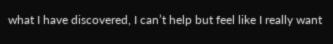what I have discovered, I can’t help but feel like I really want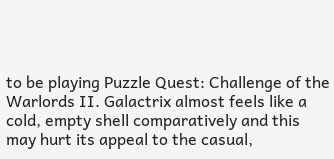to be playing Puzzle Quest: Challenge of the Warlords II. Galactrix almost feels like a cold, empty shell comparatively and this may hurt its appeal to the casual,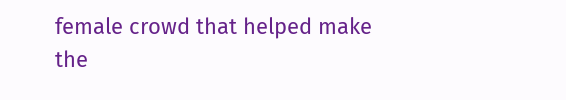female crowd that helped make the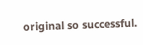original so successful.